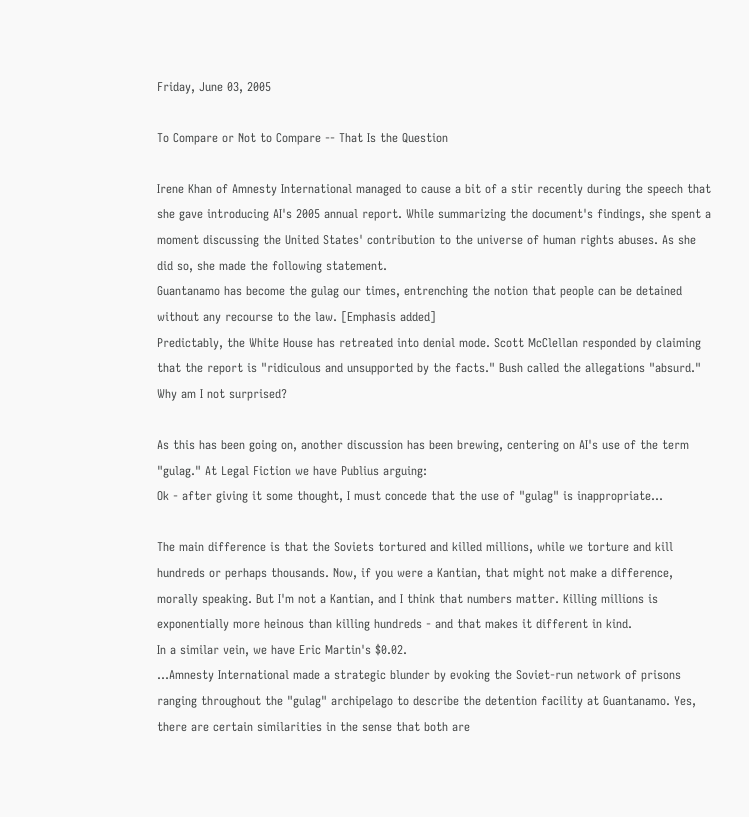Friday, June 03, 2005

To Compare or Not to Compare -- That Is the Question

Irene Khan of Amnesty International managed to cause a bit of a stir recently during the speech that she gave introducing AI's 2005 annual report. While summarizing the document's findings, she spent a moment discussing the United States' contribution to the universe of human rights abuses. As she did so, she made the following statement.
Guantanamo has become the gulag our times, entrenching the notion that people can be detained without any recourse to the law. [Emphasis added]
Predictably, the White House has retreated into denial mode. Scott McClellan responded by claiming that the report is "ridiculous and unsupported by the facts." Bush called the allegations "absurd." Why am I not surprised?

As this has been going on, another discussion has been brewing, centering on AI's use of the term "gulag." At Legal Fiction we have Publius arguing:
Ok - after giving it some thought, I must concede that the use of "gulag" is inappropriate…

The main difference is that the Soviets tortured and killed millions, while we torture and kill hundreds or perhaps thousands. Now, if you were a Kantian, that might not make a difference, morally speaking. But I'm not a Kantian, and I think that numbers matter. Killing millions is exponentially more heinous than killing hundreds - and that makes it different in kind.
In a similar vein, we have Eric Martin's $0.02.
…Amnesty International made a strategic blunder by evoking the Soviet-run network of prisons ranging throughout the "gulag" archipelago to describe the detention facility at Guantanamo. Yes, there are certain similarities in the sense that both are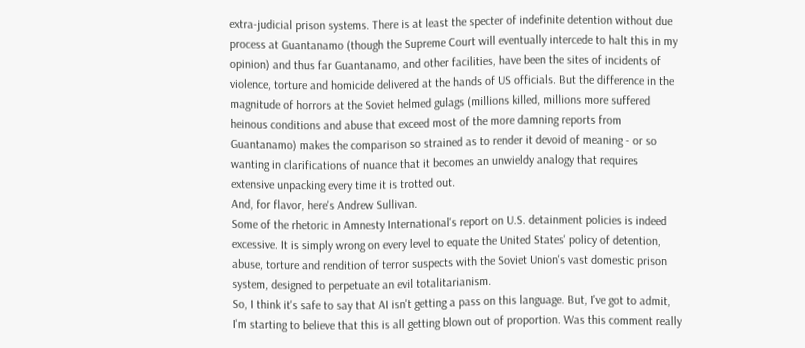extra-judicial prison systems. There is at least the specter of indefinite detention without due process at Guantanamo (though the Supreme Court will eventually intercede to halt this in my opinion) and thus far Guantanamo, and other facilities, have been the sites of incidents of violence, torture and homicide delivered at the hands of US officials. But the difference in the magnitude of horrors at the Soviet helmed gulags (millions killed, millions more suffered heinous conditions and abuse that exceed most of the more damning reports from Guantanamo) makes the comparison so strained as to render it devoid of meaning - or so wanting in clarifications of nuance that it becomes an unwieldy analogy that requires extensive unpacking every time it is trotted out.
And, for flavor, here's Andrew Sullivan.
Some of the rhetoric in Amnesty International's report on U.S. detainment policies is indeed excessive. It is simply wrong on every level to equate the United States' policy of detention, abuse, torture and rendition of terror suspects with the Soviet Union's vast domestic prison system, designed to perpetuate an evil totalitarianism.
So, I think it's safe to say that AI isn't getting a pass on this language. But, I've got to admit, I'm starting to believe that this is all getting blown out of proportion. Was this comment really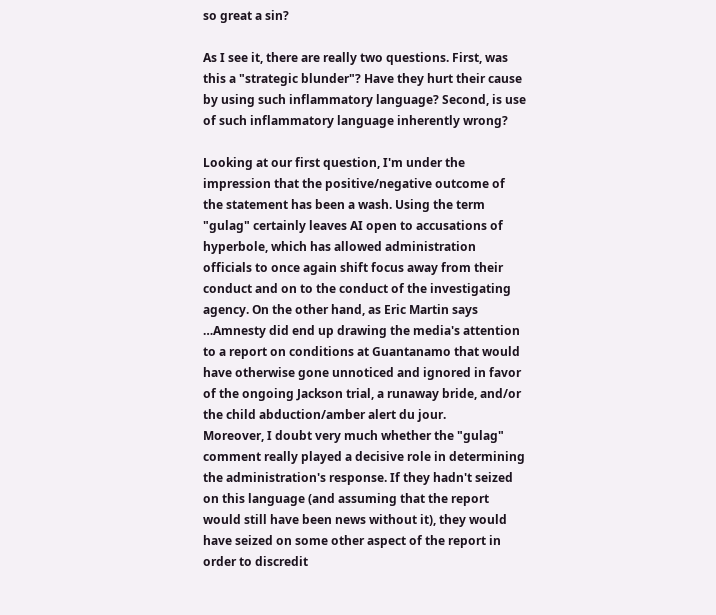so great a sin?

As I see it, there are really two questions. First, was this a "strategic blunder"? Have they hurt their cause by using such inflammatory language? Second, is use of such inflammatory language inherently wrong?

Looking at our first question, I'm under the impression that the positive/negative outcome of the statement has been a wash. Using the term "gulag" certainly leaves AI open to accusations of hyperbole, which has allowed administration officials to once again shift focus away from their conduct and on to the conduct of the investigating agency. On the other hand, as Eric Martin says
…Amnesty did end up drawing the media's attention to a report on conditions at Guantanamo that would have otherwise gone unnoticed and ignored in favor of the ongoing Jackson trial, a runaway bride, and/or the child abduction/amber alert du jour.
Moreover, I doubt very much whether the "gulag" comment really played a decisive role in determining the administration's response. If they hadn't seized on this language (and assuming that the report would still have been news without it), they would have seized on some other aspect of the report in order to discredit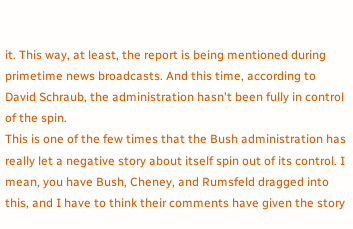it. This way, at least, the report is being mentioned during primetime news broadcasts. And this time, according to David Schraub, the administration hasn't been fully in control of the spin.
This is one of the few times that the Bush administration has really let a negative story about itself spin out of its control. I mean, you have Bush, Cheney, and Rumsfeld dragged into this, and I have to think their comments have given the story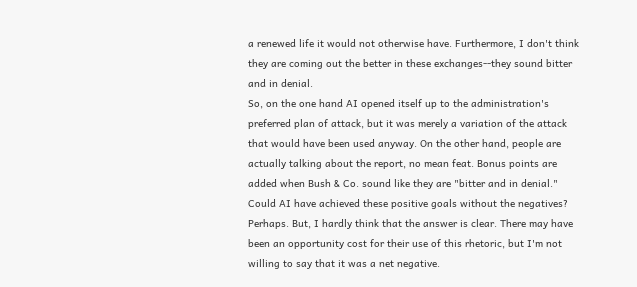a renewed life it would not otherwise have. Furthermore, I don't think they are coming out the better in these exchanges--they sound bitter and in denial.
So, on the one hand AI opened itself up to the administration's preferred plan of attack, but it was merely a variation of the attack that would have been used anyway. On the other hand, people are actually talking about the report, no mean feat. Bonus points are added when Bush & Co. sound like they are "bitter and in denial." Could AI have achieved these positive goals without the negatives? Perhaps. But, I hardly think that the answer is clear. There may have been an opportunity cost for their use of this rhetoric, but I'm not willing to say that it was a net negative.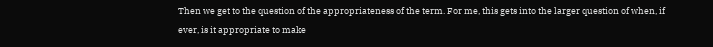Then we get to the question of the appropriateness of the term. For me, this gets into the larger question of when, if ever, is it appropriate to make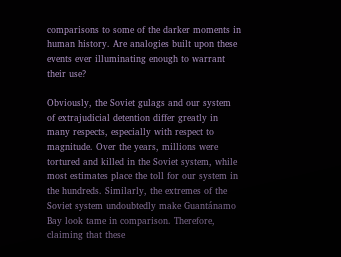comparisons to some of the darker moments in human history. Are analogies built upon these events ever illuminating enough to warrant their use?

Obviously, the Soviet gulags and our system of extrajudicial detention differ greatly in many respects, especially with respect to magnitude. Over the years, millions were tortured and killed in the Soviet system, while most estimates place the toll for our system in the hundreds. Similarly, the extremes of the Soviet system undoubtedly make Guantánamo Bay look tame in comparison. Therefore, claiming that these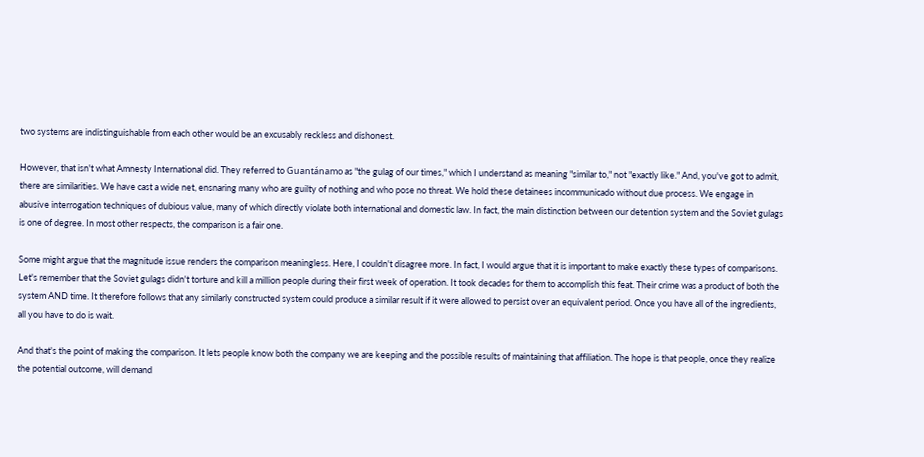two systems are indistinguishable from each other would be an excusably reckless and dishonest.

However, that isn't what Amnesty International did. They referred to Guantánamo as "the gulag of our times," which I understand as meaning "similar to," not "exactly like." And, you've got to admit, there are similarities. We have cast a wide net, ensnaring many who are guilty of nothing and who pose no threat. We hold these detainees incommunicado without due process. We engage in abusive interrogation techniques of dubious value, many of which directly violate both international and domestic law. In fact, the main distinction between our detention system and the Soviet gulags is one of degree. In most other respects, the comparison is a fair one.

Some might argue that the magnitude issue renders the comparison meaningless. Here, I couldn't disagree more. In fact, I would argue that it is important to make exactly these types of comparisons. Let's remember that the Soviet gulags didn't torture and kill a million people during their first week of operation. It took decades for them to accomplish this feat. Their crime was a product of both the system AND time. It therefore follows that any similarly constructed system could produce a similar result if it were allowed to persist over an equivalent period. Once you have all of the ingredients, all you have to do is wait.

And that's the point of making the comparison. It lets people know both the company we are keeping and the possible results of maintaining that affiliation. The hope is that people, once they realize the potential outcome, will demand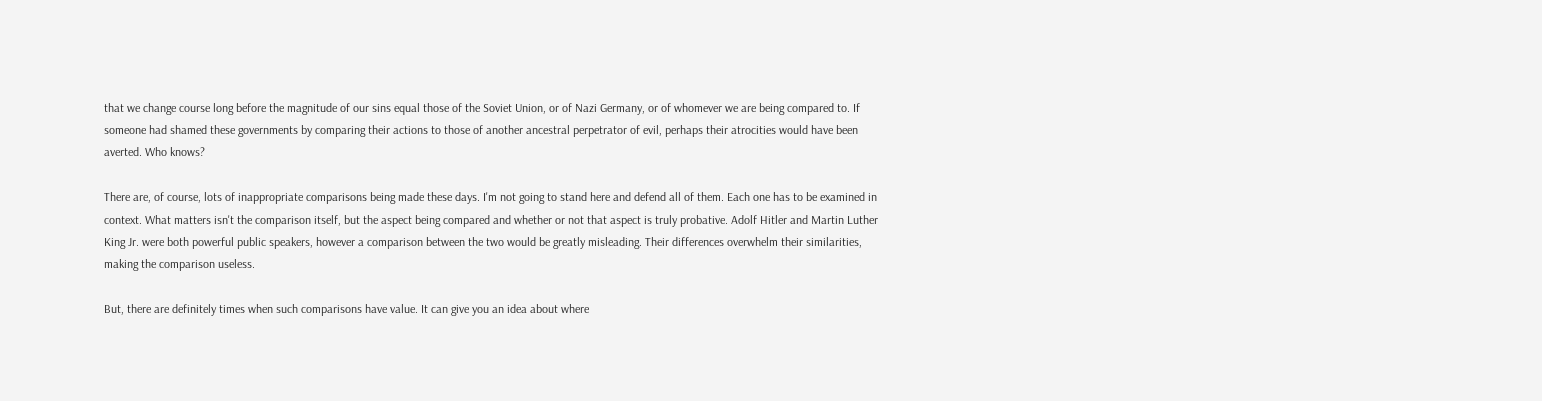that we change course long before the magnitude of our sins equal those of the Soviet Union, or of Nazi Germany, or of whomever we are being compared to. If someone had shamed these governments by comparing their actions to those of another ancestral perpetrator of evil, perhaps their atrocities would have been averted. Who knows?

There are, of course, lots of inappropriate comparisons being made these days. I'm not going to stand here and defend all of them. Each one has to be examined in context. What matters isn't the comparison itself, but the aspect being compared and whether or not that aspect is truly probative. Adolf Hitler and Martin Luther King Jr. were both powerful public speakers, however a comparison between the two would be greatly misleading. Their differences overwhelm their similarities, making the comparison useless.

But, there are definitely times when such comparisons have value. It can give you an idea about where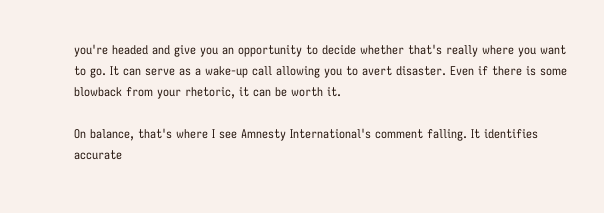you're headed and give you an opportunity to decide whether that's really where you want to go. It can serve as a wake-up call allowing you to avert disaster. Even if there is some blowback from your rhetoric, it can be worth it.

On balance, that's where I see Amnesty International's comment falling. It identifies accurate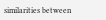similarities between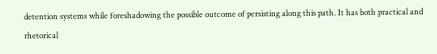detention systems while foreshadowing the possible outcome of persisting along this path. It has both practical and rhetorical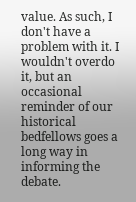value. As such, I don't have a problem with it. I wouldn't overdo it, but an occasional reminder of our historical bedfellows goes a long way in informing the debate.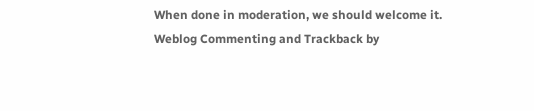When done in moderation, we should welcome it.
Weblog Commenting and Trackback by